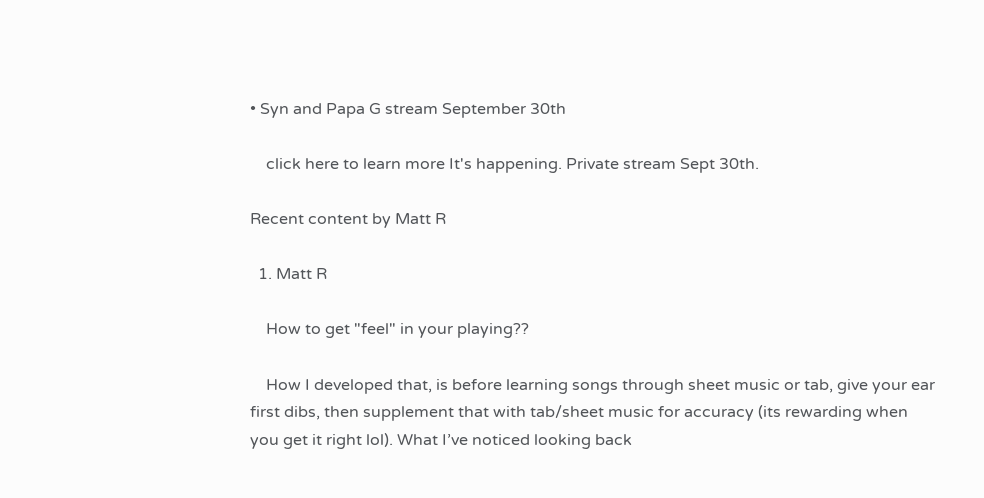• Syn and Papa G stream September 30th

    click here to learn more It's happening. Private stream Sept 30th.

Recent content by Matt R

  1. Matt R

    How to get "feel" in your playing??

    How I developed that, is before learning songs through sheet music or tab, give your ear first dibs, then supplement that with tab/sheet music for accuracy (its rewarding when you get it right lol). What I’ve noticed looking back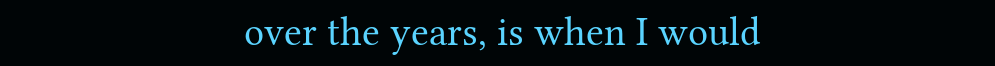over the years, is when I would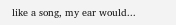like a song, my ear would...